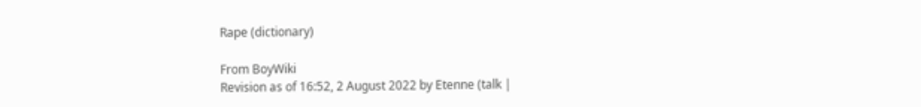Rape (dictionary)

From BoyWiki
Revision as of 16:52, 2 August 2022 by Etenne (talk |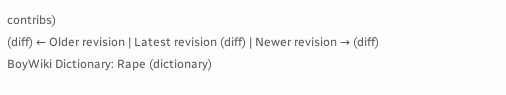contribs)
(diff) ← Older revision | Latest revision (diff) | Newer revision → (diff)
BoyWiki Dictionary: Rape (dictionary)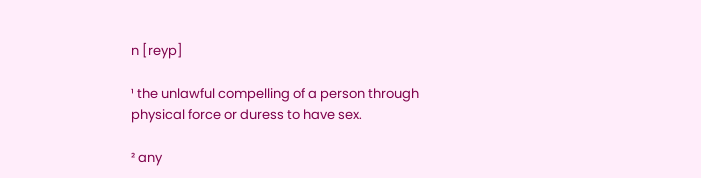n [reyp]

¹ the unlawful compelling of a person through physical force or duress to have sex.

² any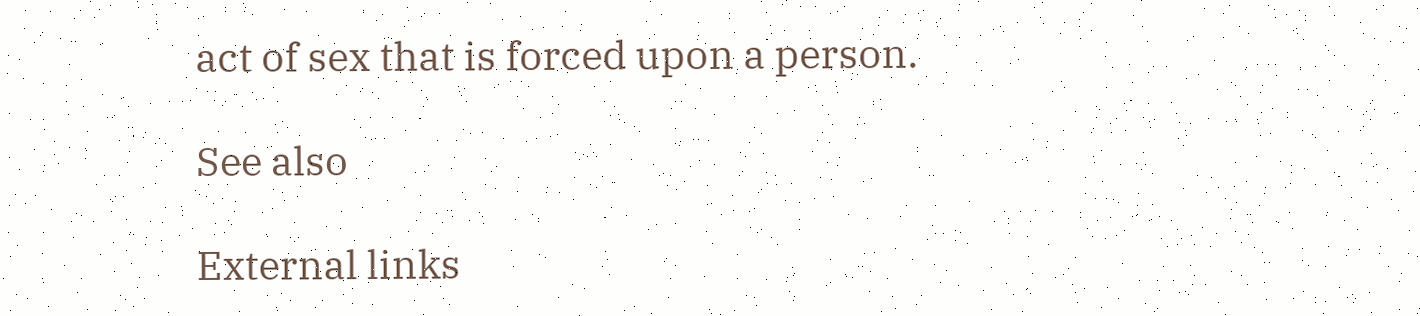act of sex that is forced upon a person.

See also

External links